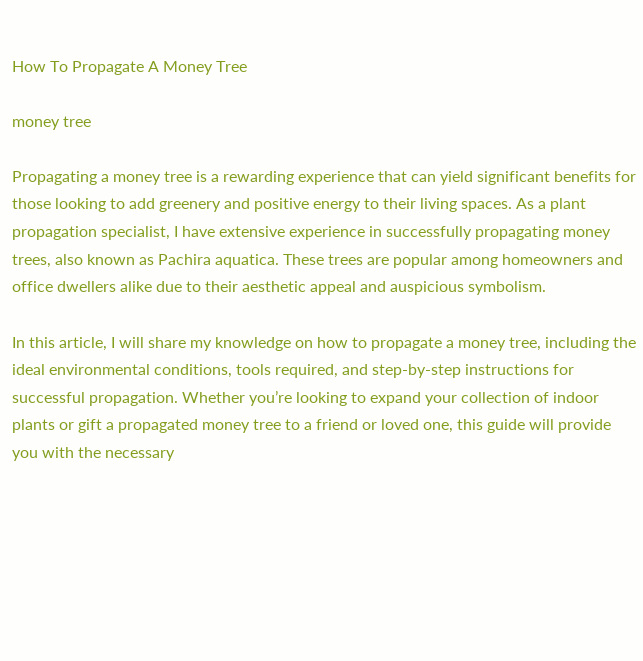How To Propagate A Money Tree

money tree

Propagating a money tree is a rewarding experience that can yield significant benefits for those looking to add greenery and positive energy to their living spaces. As a plant propagation specialist, I have extensive experience in successfully propagating money trees, also known as Pachira aquatica. These trees are popular among homeowners and office dwellers alike due to their aesthetic appeal and auspicious symbolism.

In this article, I will share my knowledge on how to propagate a money tree, including the ideal environmental conditions, tools required, and step-by-step instructions for successful propagation. Whether you’re looking to expand your collection of indoor plants or gift a propagated money tree to a friend or loved one, this guide will provide you with the necessary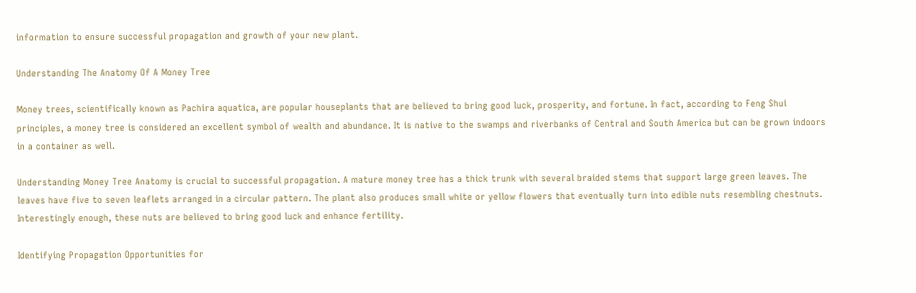information to ensure successful propagation and growth of your new plant.

Understanding The Anatomy Of A Money Tree

Money trees, scientifically known as Pachira aquatica, are popular houseplants that are believed to bring good luck, prosperity, and fortune. In fact, according to Feng Shui principles, a money tree is considered an excellent symbol of wealth and abundance. It is native to the swamps and riverbanks of Central and South America but can be grown indoors in a container as well.

Understanding Money Tree Anatomy is crucial to successful propagation. A mature money tree has a thick trunk with several braided stems that support large green leaves. The leaves have five to seven leaflets arranged in a circular pattern. The plant also produces small white or yellow flowers that eventually turn into edible nuts resembling chestnuts. Interestingly enough, these nuts are believed to bring good luck and enhance fertility.

Identifying Propagation Opportunities for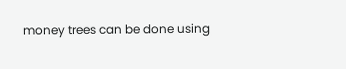money trees can be done using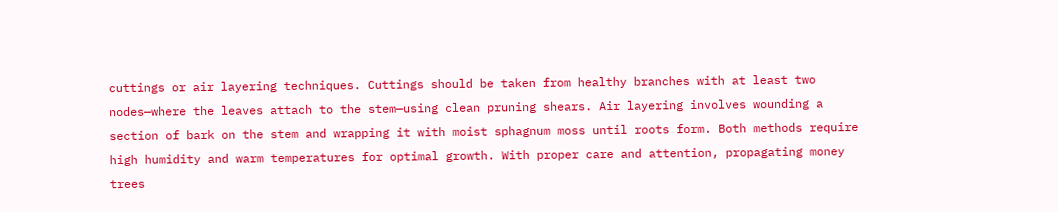cuttings or air layering techniques. Cuttings should be taken from healthy branches with at least two nodes—where the leaves attach to the stem—using clean pruning shears. Air layering involves wounding a section of bark on the stem and wrapping it with moist sphagnum moss until roots form. Both methods require high humidity and warm temperatures for optimal growth. With proper care and attention, propagating money trees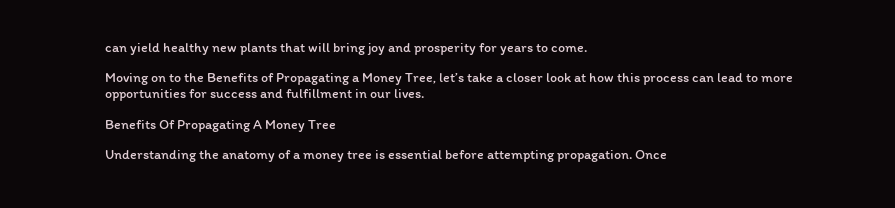can yield healthy new plants that will bring joy and prosperity for years to come.

Moving on to the Benefits of Propagating a Money Tree, let’s take a closer look at how this process can lead to more opportunities for success and fulfillment in our lives.

Benefits Of Propagating A Money Tree

Understanding the anatomy of a money tree is essential before attempting propagation. Once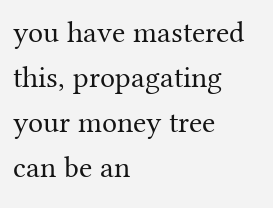you have mastered this, propagating your money tree can be an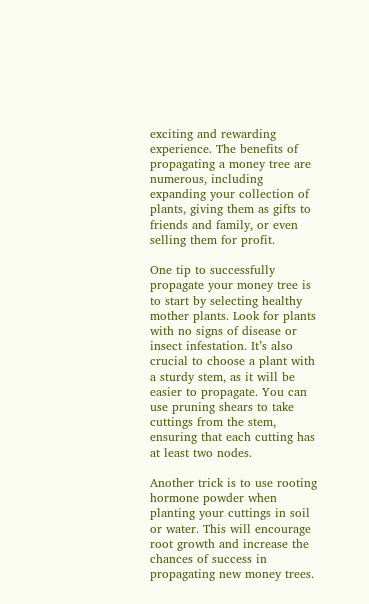exciting and rewarding experience. The benefits of propagating a money tree are numerous, including expanding your collection of plants, giving them as gifts to friends and family, or even selling them for profit.

One tip to successfully propagate your money tree is to start by selecting healthy mother plants. Look for plants with no signs of disease or insect infestation. It’s also crucial to choose a plant with a sturdy stem, as it will be easier to propagate. You can use pruning shears to take cuttings from the stem, ensuring that each cutting has at least two nodes.

Another trick is to use rooting hormone powder when planting your cuttings in soil or water. This will encourage root growth and increase the chances of success in propagating new money trees.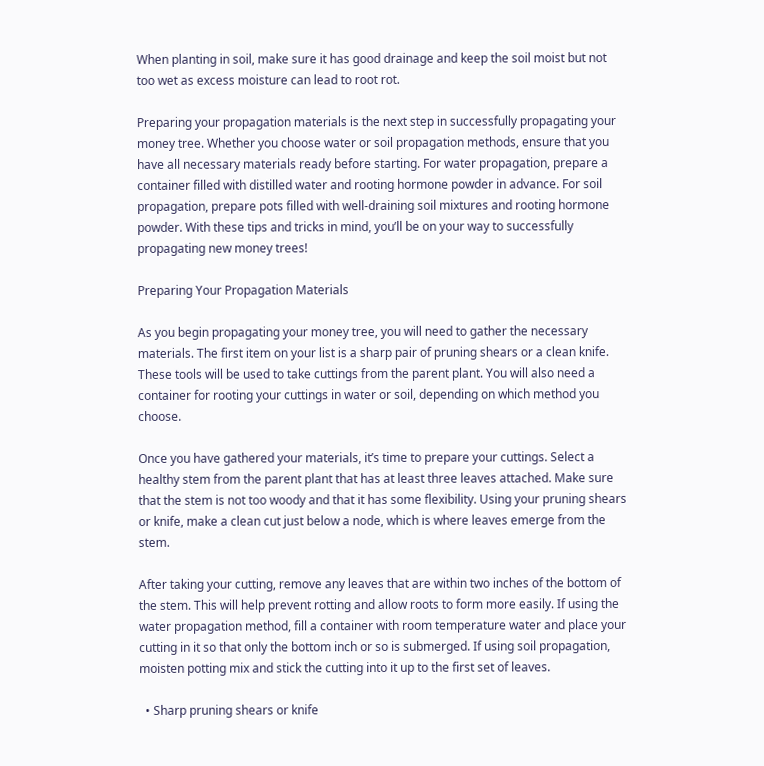When planting in soil, make sure it has good drainage and keep the soil moist but not too wet as excess moisture can lead to root rot.

Preparing your propagation materials is the next step in successfully propagating your money tree. Whether you choose water or soil propagation methods, ensure that you have all necessary materials ready before starting. For water propagation, prepare a container filled with distilled water and rooting hormone powder in advance. For soil propagation, prepare pots filled with well-draining soil mixtures and rooting hormone powder. With these tips and tricks in mind, you’ll be on your way to successfully propagating new money trees!

Preparing Your Propagation Materials

As you begin propagating your money tree, you will need to gather the necessary materials. The first item on your list is a sharp pair of pruning shears or a clean knife. These tools will be used to take cuttings from the parent plant. You will also need a container for rooting your cuttings in water or soil, depending on which method you choose.

Once you have gathered your materials, it’s time to prepare your cuttings. Select a healthy stem from the parent plant that has at least three leaves attached. Make sure that the stem is not too woody and that it has some flexibility. Using your pruning shears or knife, make a clean cut just below a node, which is where leaves emerge from the stem.

After taking your cutting, remove any leaves that are within two inches of the bottom of the stem. This will help prevent rotting and allow roots to form more easily. If using the water propagation method, fill a container with room temperature water and place your cutting in it so that only the bottom inch or so is submerged. If using soil propagation, moisten potting mix and stick the cutting into it up to the first set of leaves.

  • Sharp pruning shears or knife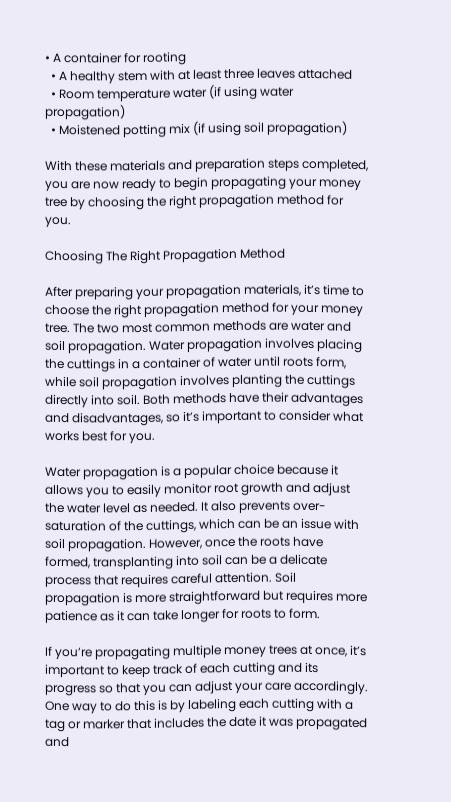• A container for rooting
  • A healthy stem with at least three leaves attached
  • Room temperature water (if using water propagation)
  • Moistened potting mix (if using soil propagation)

With these materials and preparation steps completed, you are now ready to begin propagating your money tree by choosing the right propagation method for you.

Choosing The Right Propagation Method

After preparing your propagation materials, it’s time to choose the right propagation method for your money tree. The two most common methods are water and soil propagation. Water propagation involves placing the cuttings in a container of water until roots form, while soil propagation involves planting the cuttings directly into soil. Both methods have their advantages and disadvantages, so it’s important to consider what works best for you.

Water propagation is a popular choice because it allows you to easily monitor root growth and adjust the water level as needed. It also prevents over-saturation of the cuttings, which can be an issue with soil propagation. However, once the roots have formed, transplanting into soil can be a delicate process that requires careful attention. Soil propagation is more straightforward but requires more patience as it can take longer for roots to form.

If you’re propagating multiple money trees at once, it’s important to keep track of each cutting and its progress so that you can adjust your care accordingly. One way to do this is by labeling each cutting with a tag or marker that includes the date it was propagated and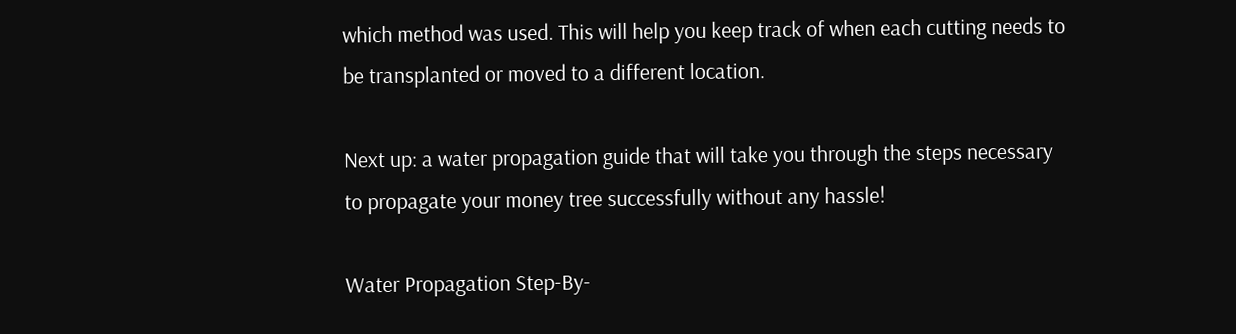which method was used. This will help you keep track of when each cutting needs to be transplanted or moved to a different location.

Next up: a water propagation guide that will take you through the steps necessary to propagate your money tree successfully without any hassle!

Water Propagation Step-By-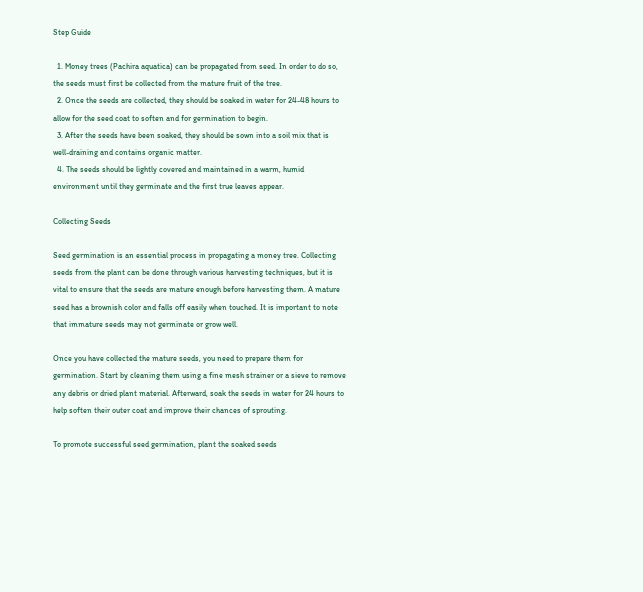Step Guide

  1. Money trees (Pachira aquatica) can be propagated from seed. In order to do so, the seeds must first be collected from the mature fruit of the tree.
  2. Once the seeds are collected, they should be soaked in water for 24-48 hours to allow for the seed coat to soften and for germination to begin.
  3. After the seeds have been soaked, they should be sown into a soil mix that is well-draining and contains organic matter.
  4. The seeds should be lightly covered and maintained in a warm, humid environment until they germinate and the first true leaves appear.

Collecting Seeds

Seed germination is an essential process in propagating a money tree. Collecting seeds from the plant can be done through various harvesting techniques, but it is vital to ensure that the seeds are mature enough before harvesting them. A mature seed has a brownish color and falls off easily when touched. It is important to note that immature seeds may not germinate or grow well.

Once you have collected the mature seeds, you need to prepare them for germination. Start by cleaning them using a fine mesh strainer or a sieve to remove any debris or dried plant material. Afterward, soak the seeds in water for 24 hours to help soften their outer coat and improve their chances of sprouting.

To promote successful seed germination, plant the soaked seeds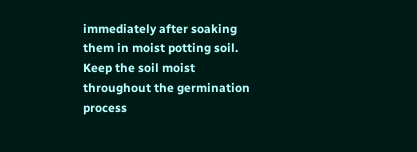immediately after soaking them in moist potting soil. Keep the soil moist throughout the germination process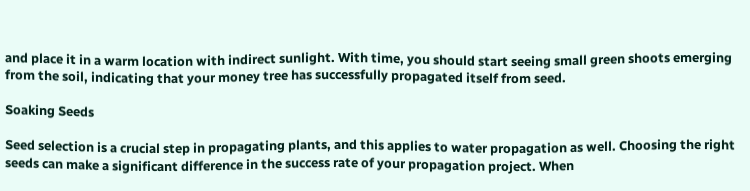and place it in a warm location with indirect sunlight. With time, you should start seeing small green shoots emerging from the soil, indicating that your money tree has successfully propagated itself from seed.

Soaking Seeds

Seed selection is a crucial step in propagating plants, and this applies to water propagation as well. Choosing the right seeds can make a significant difference in the success rate of your propagation project. When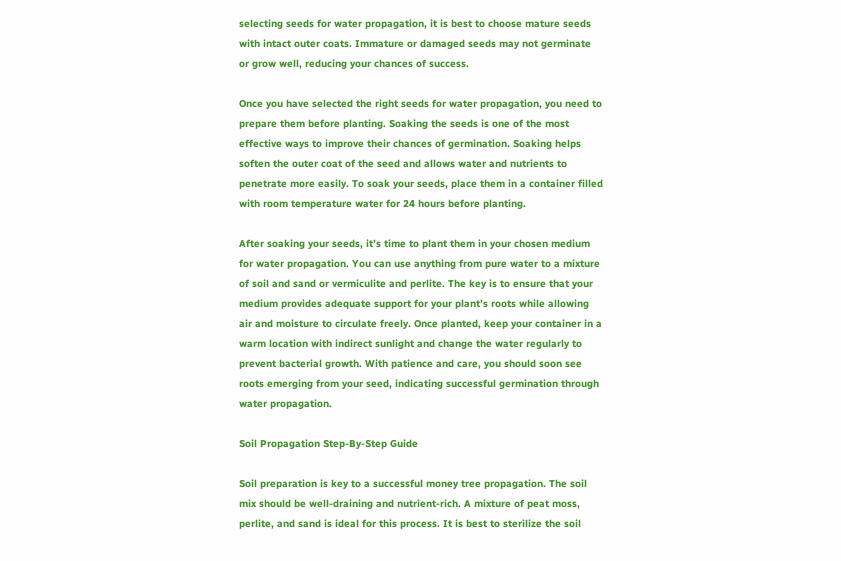selecting seeds for water propagation, it is best to choose mature seeds with intact outer coats. Immature or damaged seeds may not germinate or grow well, reducing your chances of success.

Once you have selected the right seeds for water propagation, you need to prepare them before planting. Soaking the seeds is one of the most effective ways to improve their chances of germination. Soaking helps soften the outer coat of the seed and allows water and nutrients to penetrate more easily. To soak your seeds, place them in a container filled with room temperature water for 24 hours before planting.

After soaking your seeds, it’s time to plant them in your chosen medium for water propagation. You can use anything from pure water to a mixture of soil and sand or vermiculite and perlite. The key is to ensure that your medium provides adequate support for your plant’s roots while allowing air and moisture to circulate freely. Once planted, keep your container in a warm location with indirect sunlight and change the water regularly to prevent bacterial growth. With patience and care, you should soon see roots emerging from your seed, indicating successful germination through water propagation.

Soil Propagation Step-By-Step Guide

Soil preparation is key to a successful money tree propagation. The soil mix should be well-draining and nutrient-rich. A mixture of peat moss, perlite, and sand is ideal for this process. It is best to sterilize the soil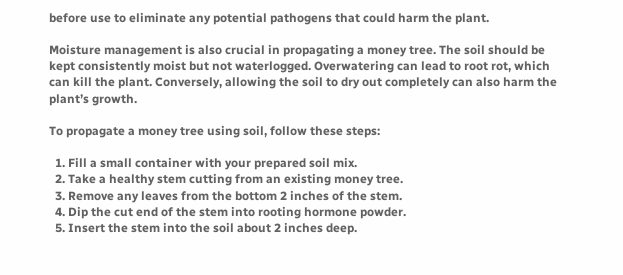before use to eliminate any potential pathogens that could harm the plant.

Moisture management is also crucial in propagating a money tree. The soil should be kept consistently moist but not waterlogged. Overwatering can lead to root rot, which can kill the plant. Conversely, allowing the soil to dry out completely can also harm the plant’s growth.

To propagate a money tree using soil, follow these steps:

  1. Fill a small container with your prepared soil mix.
  2. Take a healthy stem cutting from an existing money tree.
  3. Remove any leaves from the bottom 2 inches of the stem.
  4. Dip the cut end of the stem into rooting hormone powder.
  5. Insert the stem into the soil about 2 inches deep.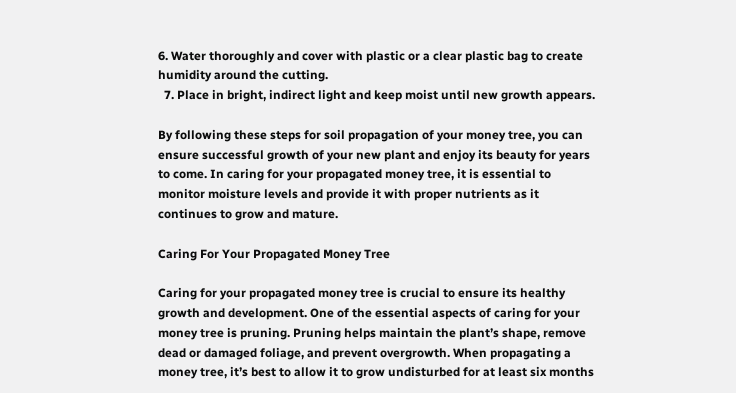6. Water thoroughly and cover with plastic or a clear plastic bag to create humidity around the cutting.
  7. Place in bright, indirect light and keep moist until new growth appears.

By following these steps for soil propagation of your money tree, you can ensure successful growth of your new plant and enjoy its beauty for years to come. In caring for your propagated money tree, it is essential to monitor moisture levels and provide it with proper nutrients as it continues to grow and mature.

Caring For Your Propagated Money Tree

Caring for your propagated money tree is crucial to ensure its healthy growth and development. One of the essential aspects of caring for your money tree is pruning. Pruning helps maintain the plant’s shape, remove dead or damaged foliage, and prevent overgrowth. When propagating a money tree, it’s best to allow it to grow undisturbed for at least six months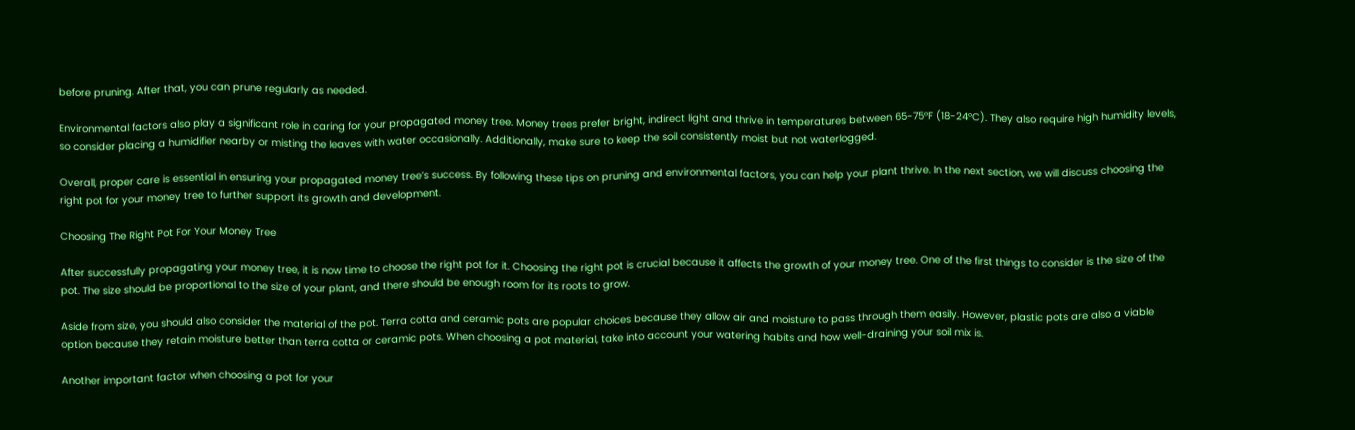before pruning. After that, you can prune regularly as needed.

Environmental factors also play a significant role in caring for your propagated money tree. Money trees prefer bright, indirect light and thrive in temperatures between 65-75°F (18-24°C). They also require high humidity levels, so consider placing a humidifier nearby or misting the leaves with water occasionally. Additionally, make sure to keep the soil consistently moist but not waterlogged.

Overall, proper care is essential in ensuring your propagated money tree’s success. By following these tips on pruning and environmental factors, you can help your plant thrive. In the next section, we will discuss choosing the right pot for your money tree to further support its growth and development.

Choosing The Right Pot For Your Money Tree

After successfully propagating your money tree, it is now time to choose the right pot for it. Choosing the right pot is crucial because it affects the growth of your money tree. One of the first things to consider is the size of the pot. The size should be proportional to the size of your plant, and there should be enough room for its roots to grow.

Aside from size, you should also consider the material of the pot. Terra cotta and ceramic pots are popular choices because they allow air and moisture to pass through them easily. However, plastic pots are also a viable option because they retain moisture better than terra cotta or ceramic pots. When choosing a pot material, take into account your watering habits and how well-draining your soil mix is.

Another important factor when choosing a pot for your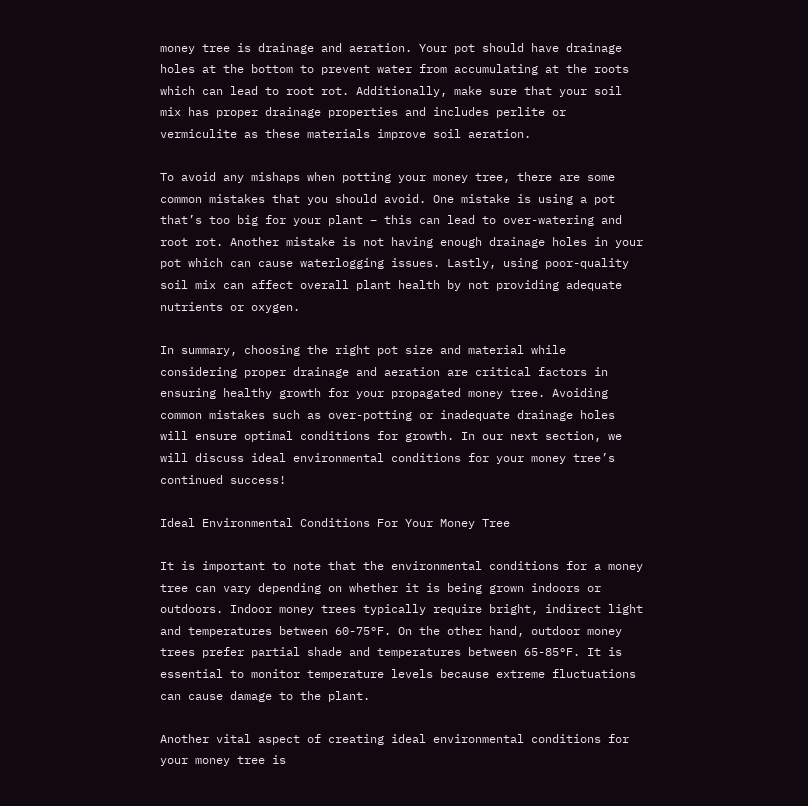money tree is drainage and aeration. Your pot should have drainage holes at the bottom to prevent water from accumulating at the roots which can lead to root rot. Additionally, make sure that your soil mix has proper drainage properties and includes perlite or vermiculite as these materials improve soil aeration.

To avoid any mishaps when potting your money tree, there are some common mistakes that you should avoid. One mistake is using a pot that’s too big for your plant – this can lead to over-watering and root rot. Another mistake is not having enough drainage holes in your pot which can cause waterlogging issues. Lastly, using poor-quality soil mix can affect overall plant health by not providing adequate nutrients or oxygen.

In summary, choosing the right pot size and material while considering proper drainage and aeration are critical factors in ensuring healthy growth for your propagated money tree. Avoiding common mistakes such as over-potting or inadequate drainage holes will ensure optimal conditions for growth. In our next section, we will discuss ideal environmental conditions for your money tree’s continued success!

Ideal Environmental Conditions For Your Money Tree

It is important to note that the environmental conditions for a money tree can vary depending on whether it is being grown indoors or outdoors. Indoor money trees typically require bright, indirect light and temperatures between 60-75°F. On the other hand, outdoor money trees prefer partial shade and temperatures between 65-85°F. It is essential to monitor temperature levels because extreme fluctuations can cause damage to the plant.

Another vital aspect of creating ideal environmental conditions for your money tree is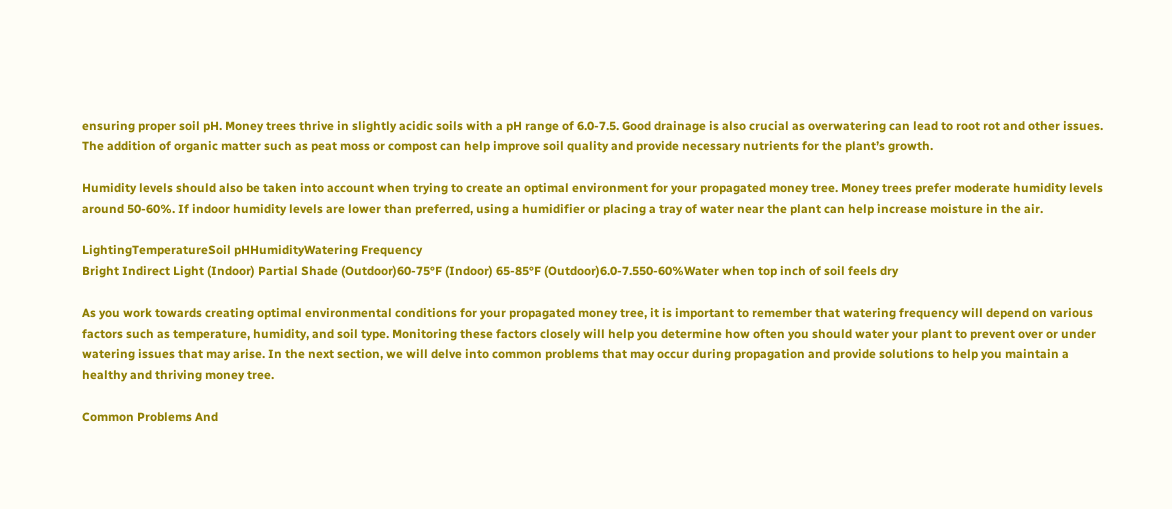ensuring proper soil pH. Money trees thrive in slightly acidic soils with a pH range of 6.0-7.5. Good drainage is also crucial as overwatering can lead to root rot and other issues. The addition of organic matter such as peat moss or compost can help improve soil quality and provide necessary nutrients for the plant’s growth.

Humidity levels should also be taken into account when trying to create an optimal environment for your propagated money tree. Money trees prefer moderate humidity levels around 50-60%. If indoor humidity levels are lower than preferred, using a humidifier or placing a tray of water near the plant can help increase moisture in the air.

LightingTemperatureSoil pHHumidityWatering Frequency
Bright Indirect Light (Indoor) Partial Shade (Outdoor)60-75°F (Indoor) 65-85°F (Outdoor)6.0-7.550-60%Water when top inch of soil feels dry

As you work towards creating optimal environmental conditions for your propagated money tree, it is important to remember that watering frequency will depend on various factors such as temperature, humidity, and soil type. Monitoring these factors closely will help you determine how often you should water your plant to prevent over or under watering issues that may arise. In the next section, we will delve into common problems that may occur during propagation and provide solutions to help you maintain a healthy and thriving money tree.

Common Problems And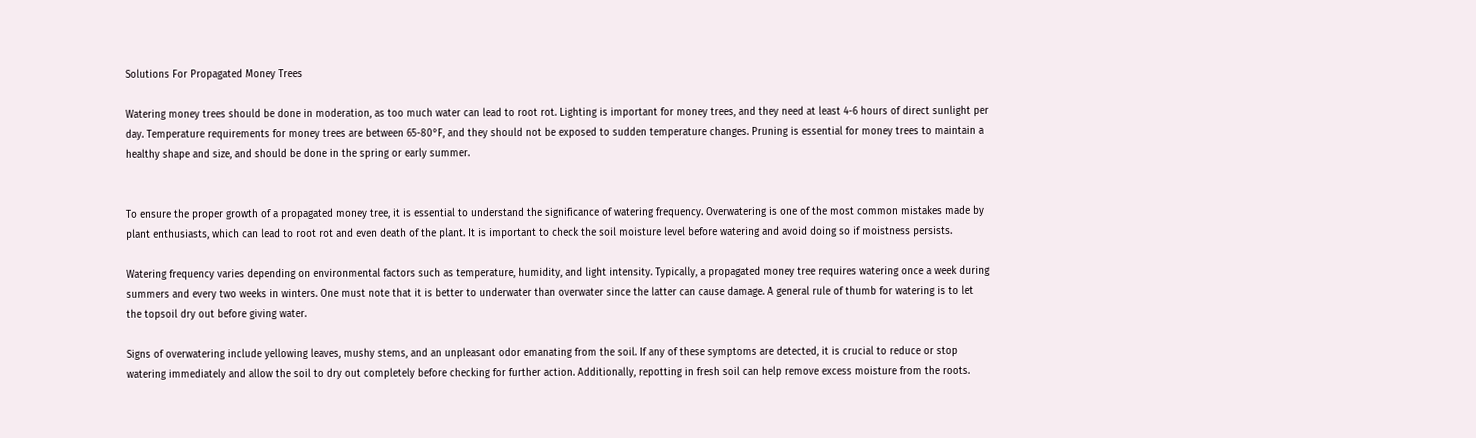Solutions For Propagated Money Trees

Watering money trees should be done in moderation, as too much water can lead to root rot. Lighting is important for money trees, and they need at least 4-6 hours of direct sunlight per day. Temperature requirements for money trees are between 65-80°F, and they should not be exposed to sudden temperature changes. Pruning is essential for money trees to maintain a healthy shape and size, and should be done in the spring or early summer.


To ensure the proper growth of a propagated money tree, it is essential to understand the significance of watering frequency. Overwatering is one of the most common mistakes made by plant enthusiasts, which can lead to root rot and even death of the plant. It is important to check the soil moisture level before watering and avoid doing so if moistness persists.

Watering frequency varies depending on environmental factors such as temperature, humidity, and light intensity. Typically, a propagated money tree requires watering once a week during summers and every two weeks in winters. One must note that it is better to underwater than overwater since the latter can cause damage. A general rule of thumb for watering is to let the topsoil dry out before giving water.

Signs of overwatering include yellowing leaves, mushy stems, and an unpleasant odor emanating from the soil. If any of these symptoms are detected, it is crucial to reduce or stop watering immediately and allow the soil to dry out completely before checking for further action. Additionally, repotting in fresh soil can help remove excess moisture from the roots.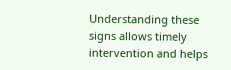Understanding these signs allows timely intervention and helps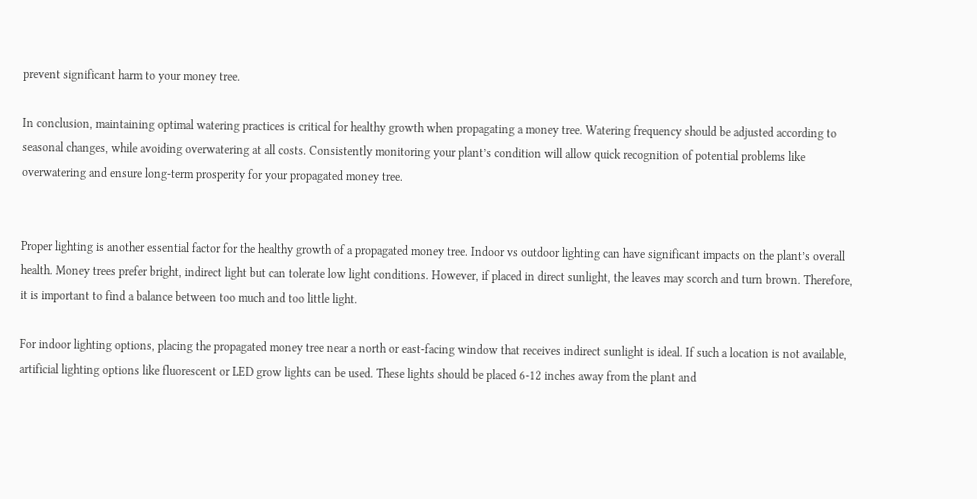prevent significant harm to your money tree.

In conclusion, maintaining optimal watering practices is critical for healthy growth when propagating a money tree. Watering frequency should be adjusted according to seasonal changes, while avoiding overwatering at all costs. Consistently monitoring your plant’s condition will allow quick recognition of potential problems like overwatering and ensure long-term prosperity for your propagated money tree.


Proper lighting is another essential factor for the healthy growth of a propagated money tree. Indoor vs outdoor lighting can have significant impacts on the plant’s overall health. Money trees prefer bright, indirect light but can tolerate low light conditions. However, if placed in direct sunlight, the leaves may scorch and turn brown. Therefore, it is important to find a balance between too much and too little light.

For indoor lighting options, placing the propagated money tree near a north or east-facing window that receives indirect sunlight is ideal. If such a location is not available, artificial lighting options like fluorescent or LED grow lights can be used. These lights should be placed 6-12 inches away from the plant and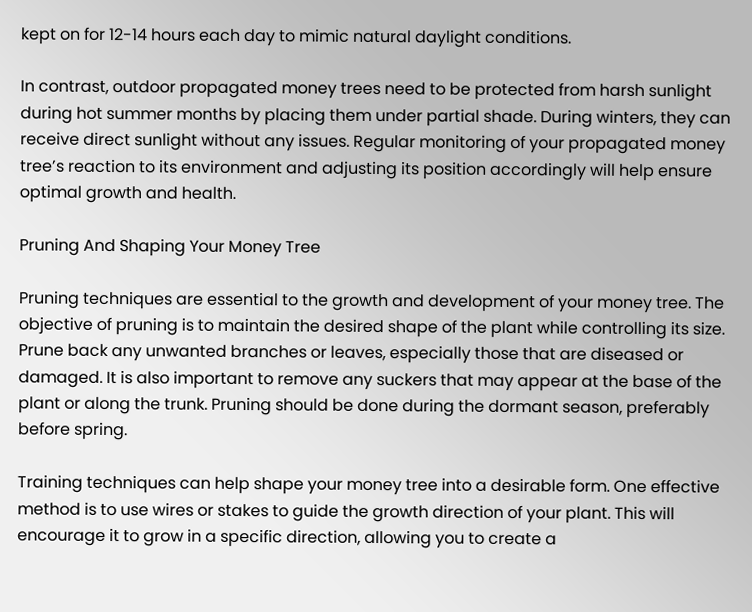kept on for 12-14 hours each day to mimic natural daylight conditions.

In contrast, outdoor propagated money trees need to be protected from harsh sunlight during hot summer months by placing them under partial shade. During winters, they can receive direct sunlight without any issues. Regular monitoring of your propagated money tree’s reaction to its environment and adjusting its position accordingly will help ensure optimal growth and health.

Pruning And Shaping Your Money Tree

Pruning techniques are essential to the growth and development of your money tree. The objective of pruning is to maintain the desired shape of the plant while controlling its size. Prune back any unwanted branches or leaves, especially those that are diseased or damaged. It is also important to remove any suckers that may appear at the base of the plant or along the trunk. Pruning should be done during the dormant season, preferably before spring.

Training techniques can help shape your money tree into a desirable form. One effective method is to use wires or stakes to guide the growth direction of your plant. This will encourage it to grow in a specific direction, allowing you to create a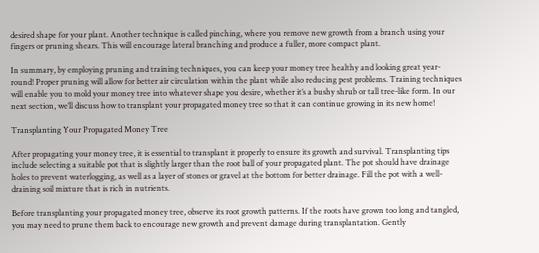desired shape for your plant. Another technique is called pinching, where you remove new growth from a branch using your fingers or pruning shears. This will encourage lateral branching and produce a fuller, more compact plant.

In summary, by employing pruning and training techniques, you can keep your money tree healthy and looking great year-round! Proper pruning will allow for better air circulation within the plant while also reducing pest problems. Training techniques will enable you to mold your money tree into whatever shape you desire, whether it’s a bushy shrub or tall tree-like form. In our next section, we’ll discuss how to transplant your propagated money tree so that it can continue growing in its new home!

Transplanting Your Propagated Money Tree

After propagating your money tree, it is essential to transplant it properly to ensure its growth and survival. Transplanting tips include selecting a suitable pot that is slightly larger than the root ball of your propagated plant. The pot should have drainage holes to prevent waterlogging, as well as a layer of stones or gravel at the bottom for better drainage. Fill the pot with a well-draining soil mixture that is rich in nutrients.

Before transplanting your propagated money tree, observe its root growth patterns. If the roots have grown too long and tangled, you may need to prune them back to encourage new growth and prevent damage during transplantation. Gently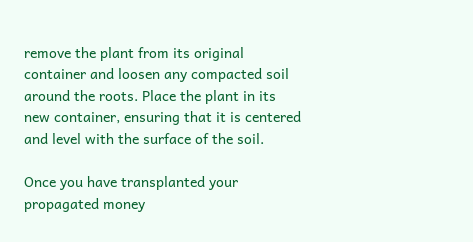remove the plant from its original container and loosen any compacted soil around the roots. Place the plant in its new container, ensuring that it is centered and level with the surface of the soil.

Once you have transplanted your propagated money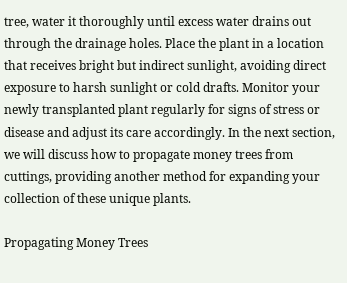tree, water it thoroughly until excess water drains out through the drainage holes. Place the plant in a location that receives bright but indirect sunlight, avoiding direct exposure to harsh sunlight or cold drafts. Monitor your newly transplanted plant regularly for signs of stress or disease and adjust its care accordingly. In the next section, we will discuss how to propagate money trees from cuttings, providing another method for expanding your collection of these unique plants.

Propagating Money Trees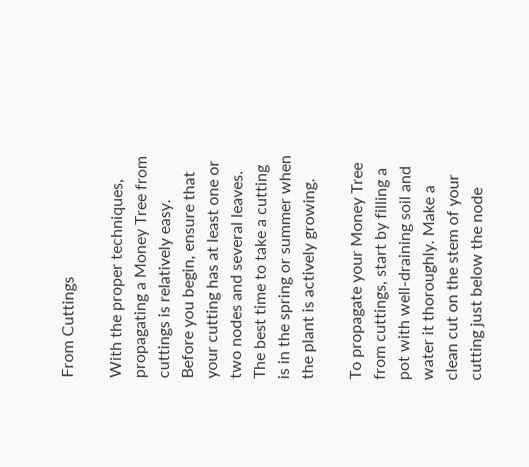From Cuttings

With the proper techniques, propagating a Money Tree from cuttings is relatively easy. Before you begin, ensure that your cutting has at least one or two nodes and several leaves. The best time to take a cutting is in the spring or summer when the plant is actively growing.

To propagate your Money Tree from cuttings, start by filling a pot with well-draining soil and water it thoroughly. Make a clean cut on the stem of your cutting just below the node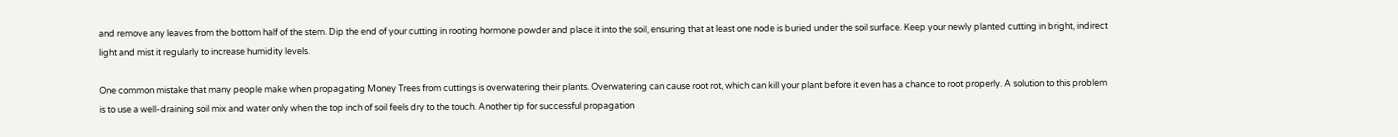and remove any leaves from the bottom half of the stem. Dip the end of your cutting in rooting hormone powder and place it into the soil, ensuring that at least one node is buried under the soil surface. Keep your newly planted cutting in bright, indirect light and mist it regularly to increase humidity levels.

One common mistake that many people make when propagating Money Trees from cuttings is overwatering their plants. Overwatering can cause root rot, which can kill your plant before it even has a chance to root properly. A solution to this problem is to use a well-draining soil mix and water only when the top inch of soil feels dry to the touch. Another tip for successful propagation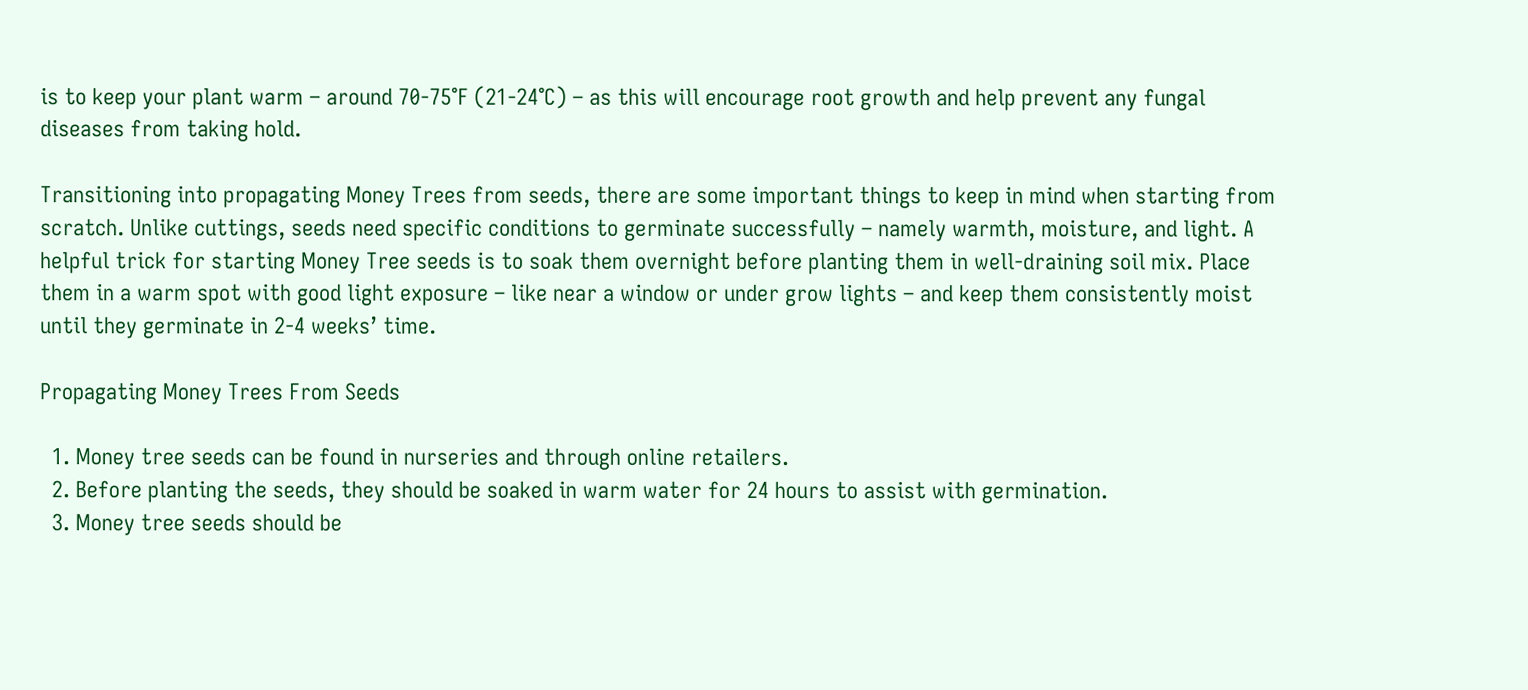is to keep your plant warm – around 70-75°F (21-24°C) – as this will encourage root growth and help prevent any fungal diseases from taking hold.

Transitioning into propagating Money Trees from seeds, there are some important things to keep in mind when starting from scratch. Unlike cuttings, seeds need specific conditions to germinate successfully – namely warmth, moisture, and light. A helpful trick for starting Money Tree seeds is to soak them overnight before planting them in well-draining soil mix. Place them in a warm spot with good light exposure – like near a window or under grow lights – and keep them consistently moist until they germinate in 2-4 weeks’ time.

Propagating Money Trees From Seeds

  1. Money tree seeds can be found in nurseries and through online retailers.
  2. Before planting the seeds, they should be soaked in warm water for 24 hours to assist with germination.
  3. Money tree seeds should be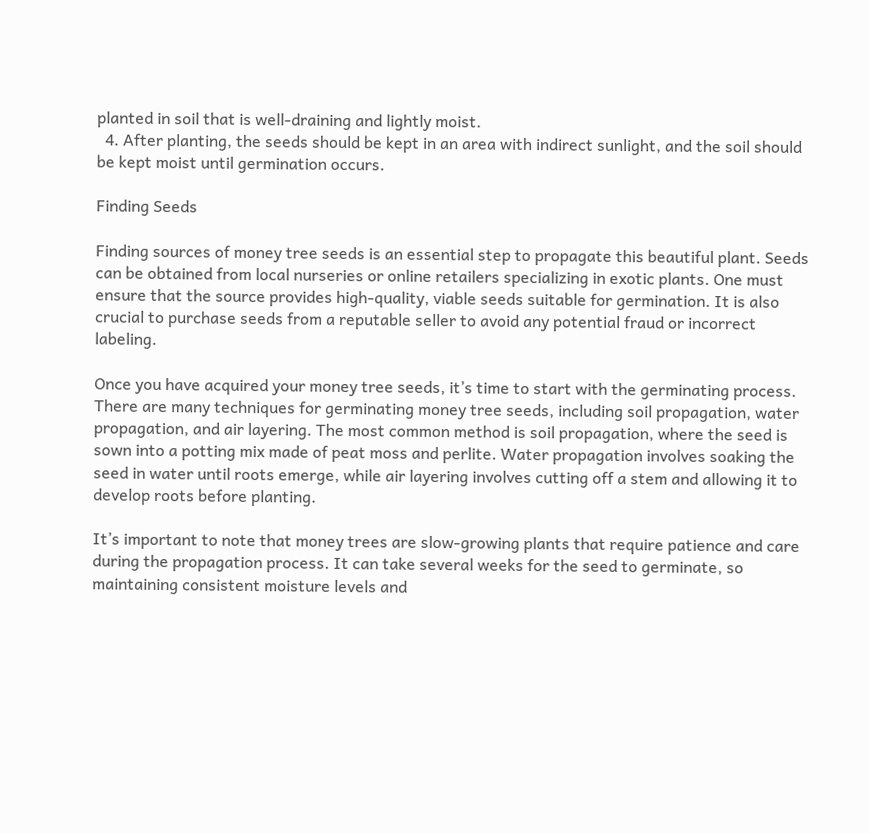planted in soil that is well-draining and lightly moist.
  4. After planting, the seeds should be kept in an area with indirect sunlight, and the soil should be kept moist until germination occurs.

Finding Seeds

Finding sources of money tree seeds is an essential step to propagate this beautiful plant. Seeds can be obtained from local nurseries or online retailers specializing in exotic plants. One must ensure that the source provides high-quality, viable seeds suitable for germination. It is also crucial to purchase seeds from a reputable seller to avoid any potential fraud or incorrect labeling.

Once you have acquired your money tree seeds, it’s time to start with the germinating process. There are many techniques for germinating money tree seeds, including soil propagation, water propagation, and air layering. The most common method is soil propagation, where the seed is sown into a potting mix made of peat moss and perlite. Water propagation involves soaking the seed in water until roots emerge, while air layering involves cutting off a stem and allowing it to develop roots before planting.

It’s important to note that money trees are slow-growing plants that require patience and care during the propagation process. It can take several weeks for the seed to germinate, so maintaining consistent moisture levels and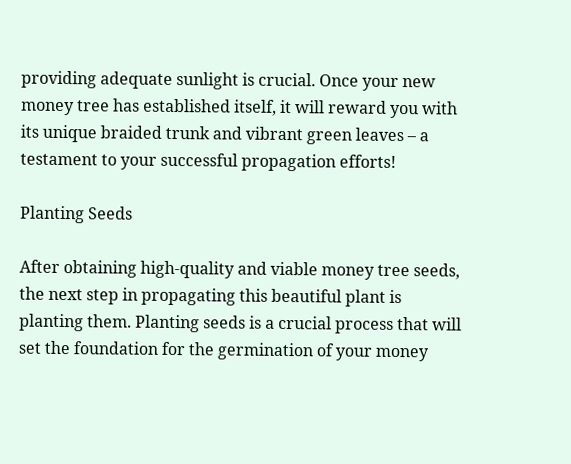providing adequate sunlight is crucial. Once your new money tree has established itself, it will reward you with its unique braided trunk and vibrant green leaves – a testament to your successful propagation efforts!

Planting Seeds

After obtaining high-quality and viable money tree seeds, the next step in propagating this beautiful plant is planting them. Planting seeds is a crucial process that will set the foundation for the germination of your money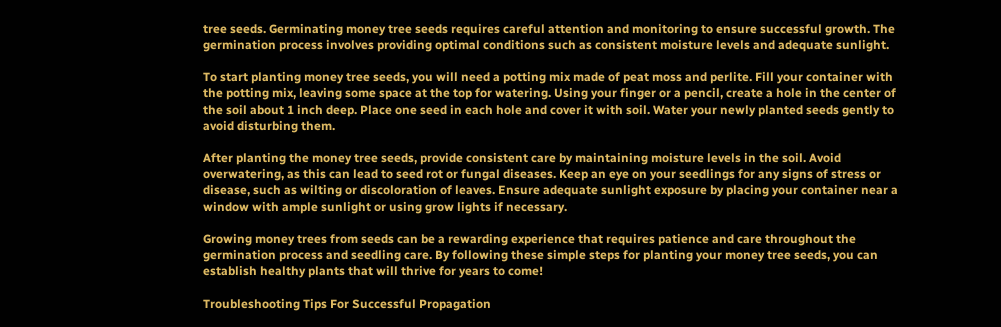tree seeds. Germinating money tree seeds requires careful attention and monitoring to ensure successful growth. The germination process involves providing optimal conditions such as consistent moisture levels and adequate sunlight.

To start planting money tree seeds, you will need a potting mix made of peat moss and perlite. Fill your container with the potting mix, leaving some space at the top for watering. Using your finger or a pencil, create a hole in the center of the soil about 1 inch deep. Place one seed in each hole and cover it with soil. Water your newly planted seeds gently to avoid disturbing them.

After planting the money tree seeds, provide consistent care by maintaining moisture levels in the soil. Avoid overwatering, as this can lead to seed rot or fungal diseases. Keep an eye on your seedlings for any signs of stress or disease, such as wilting or discoloration of leaves. Ensure adequate sunlight exposure by placing your container near a window with ample sunlight or using grow lights if necessary.

Growing money trees from seeds can be a rewarding experience that requires patience and care throughout the germination process and seedling care. By following these simple steps for planting your money tree seeds, you can establish healthy plants that will thrive for years to come!

Troubleshooting Tips For Successful Propagation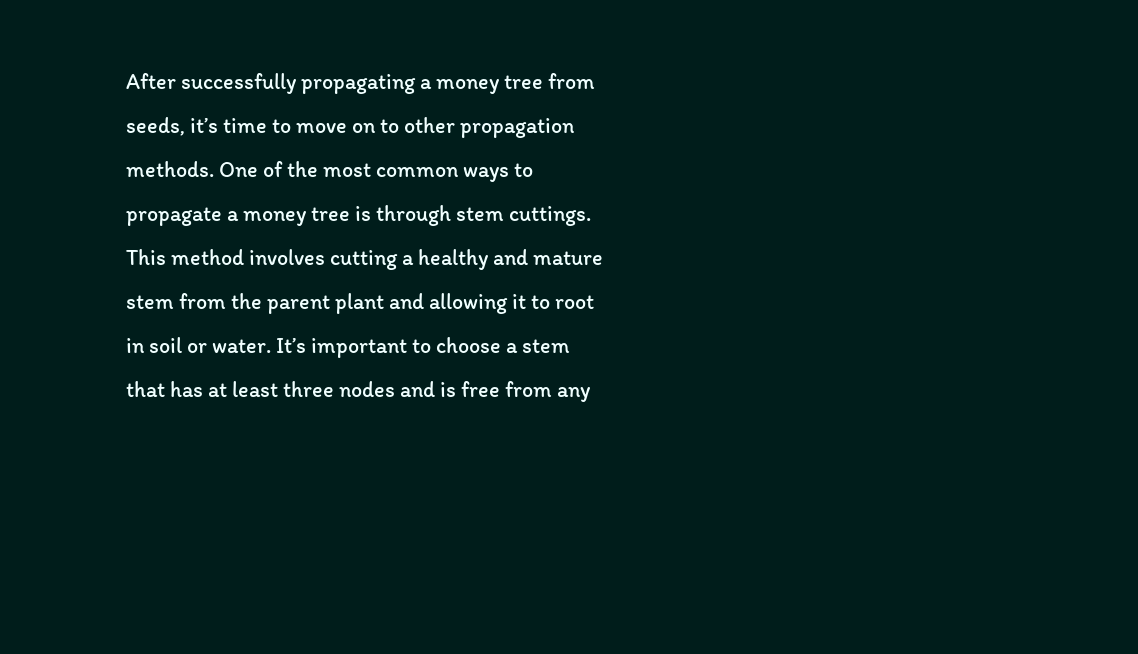After successfully propagating a money tree from seeds, it’s time to move on to other propagation methods. One of the most common ways to propagate a money tree is through stem cuttings. This method involves cutting a healthy and mature stem from the parent plant and allowing it to root in soil or water. It’s important to choose a stem that has at least three nodes and is free from any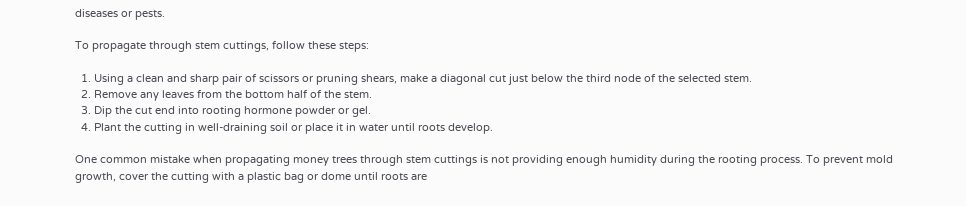diseases or pests.

To propagate through stem cuttings, follow these steps:

  1. Using a clean and sharp pair of scissors or pruning shears, make a diagonal cut just below the third node of the selected stem.
  2. Remove any leaves from the bottom half of the stem.
  3. Dip the cut end into rooting hormone powder or gel.
  4. Plant the cutting in well-draining soil or place it in water until roots develop.

One common mistake when propagating money trees through stem cuttings is not providing enough humidity during the rooting process. To prevent mold growth, cover the cutting with a plastic bag or dome until roots are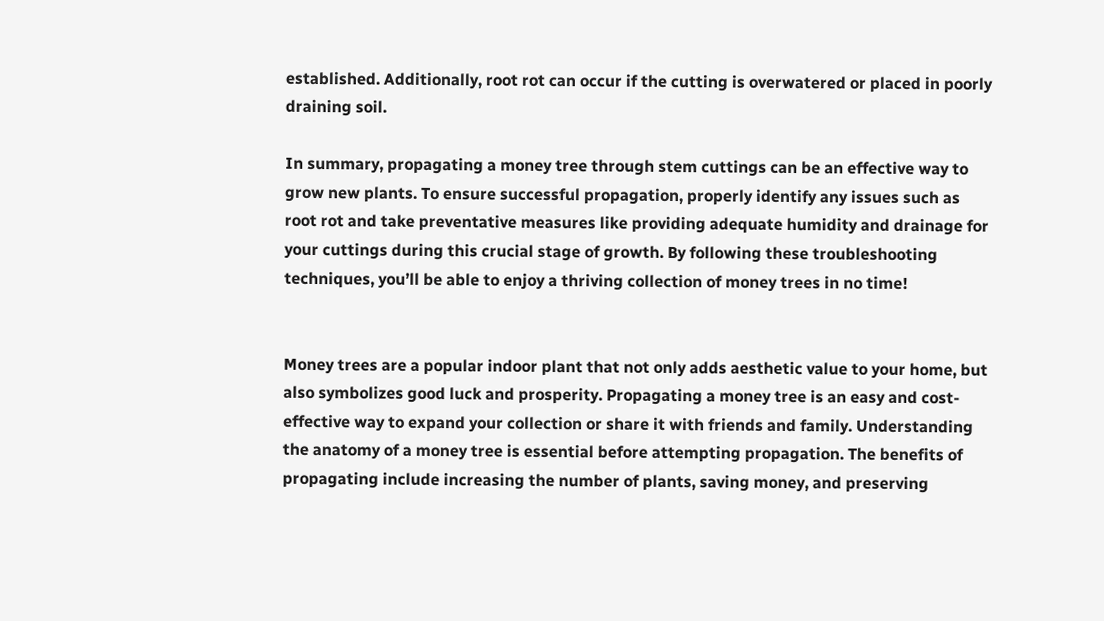established. Additionally, root rot can occur if the cutting is overwatered or placed in poorly draining soil.

In summary, propagating a money tree through stem cuttings can be an effective way to grow new plants. To ensure successful propagation, properly identify any issues such as root rot and take preventative measures like providing adequate humidity and drainage for your cuttings during this crucial stage of growth. By following these troubleshooting techniques, you’ll be able to enjoy a thriving collection of money trees in no time!


Money trees are a popular indoor plant that not only adds aesthetic value to your home, but also symbolizes good luck and prosperity. Propagating a money tree is an easy and cost-effective way to expand your collection or share it with friends and family. Understanding the anatomy of a money tree is essential before attempting propagation. The benefits of propagating include increasing the number of plants, saving money, and preserving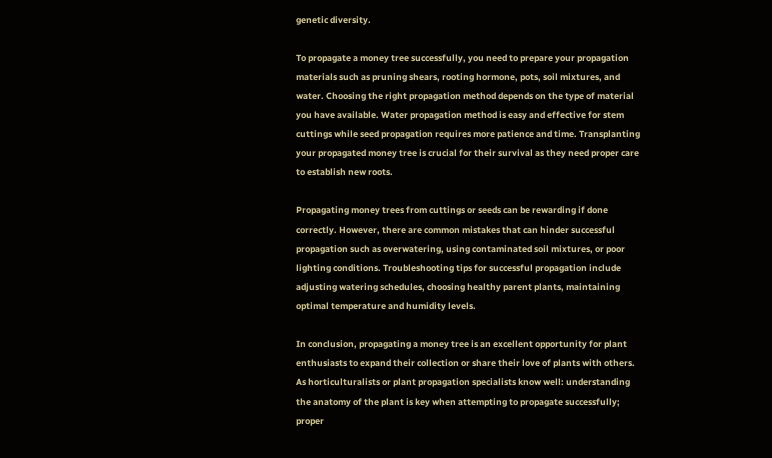genetic diversity.

To propagate a money tree successfully, you need to prepare your propagation materials such as pruning shears, rooting hormone, pots, soil mixtures, and water. Choosing the right propagation method depends on the type of material you have available. Water propagation method is easy and effective for stem cuttings while seed propagation requires more patience and time. Transplanting your propagated money tree is crucial for their survival as they need proper care to establish new roots.

Propagating money trees from cuttings or seeds can be rewarding if done correctly. However, there are common mistakes that can hinder successful propagation such as overwatering, using contaminated soil mixtures, or poor lighting conditions. Troubleshooting tips for successful propagation include adjusting watering schedules, choosing healthy parent plants, maintaining optimal temperature and humidity levels.

In conclusion, propagating a money tree is an excellent opportunity for plant enthusiasts to expand their collection or share their love of plants with others. As horticulturalists or plant propagation specialists know well: understanding the anatomy of the plant is key when attempting to propagate successfully; proper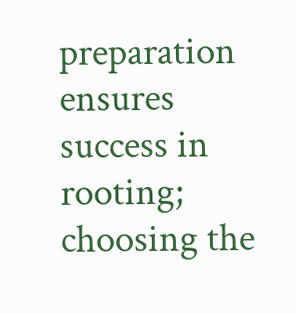preparation ensures success in rooting; choosing the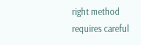right method requires careful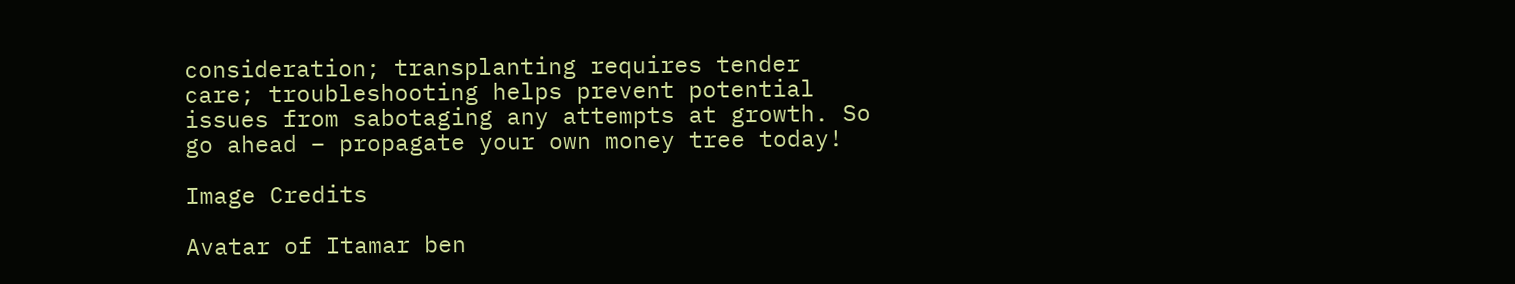consideration; transplanting requires tender care; troubleshooting helps prevent potential issues from sabotaging any attempts at growth. So go ahead – propagate your own money tree today!

Image Credits

Avatar of Itamar ben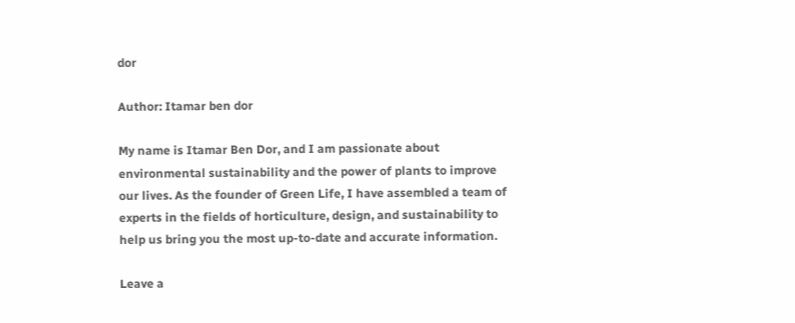dor

Author: Itamar ben dor

My name is Itamar Ben Dor, and I am passionate about environmental sustainability and the power of plants to improve our lives. As the founder of Green Life, I have assembled a team of experts in the fields of horticulture, design, and sustainability to help us bring you the most up-to-date and accurate information.

Leave a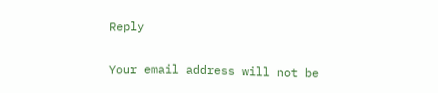Reply

Your email address will not be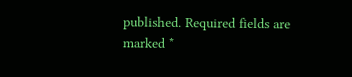published. Required fields are marked *